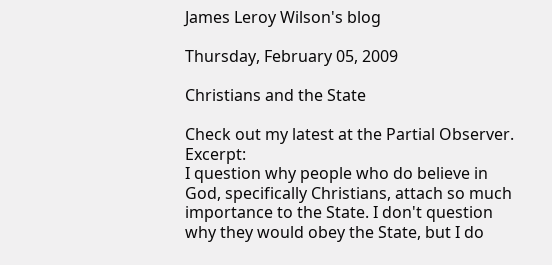James Leroy Wilson's blog

Thursday, February 05, 2009

Christians and the State

Check out my latest at the Partial Observer. Excerpt:
I question why people who do believe in God, specifically Christians, attach so much importance to the State. I don't question why they would obey the State, but I do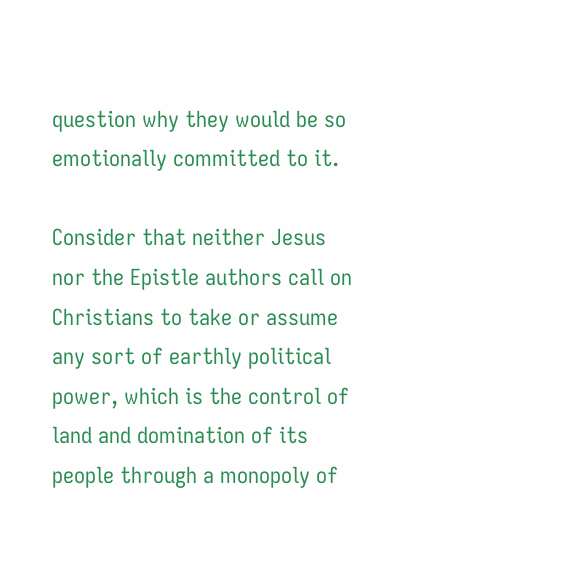question why they would be so emotionally committed to it.

Consider that neither Jesus nor the Epistle authors call on Christians to take or assume any sort of earthly political power, which is the control of land and domination of its people through a monopoly of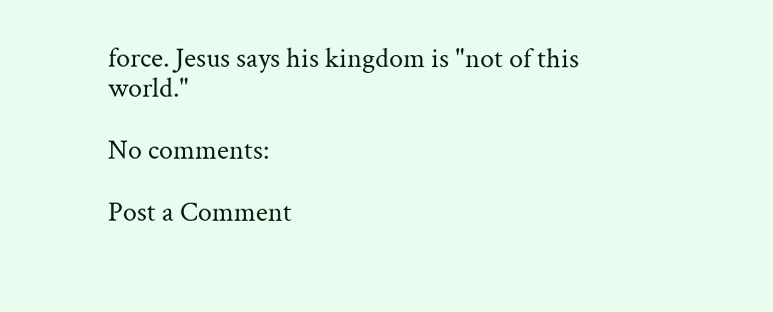force. Jesus says his kingdom is "not of this world."

No comments:

Post a Comment